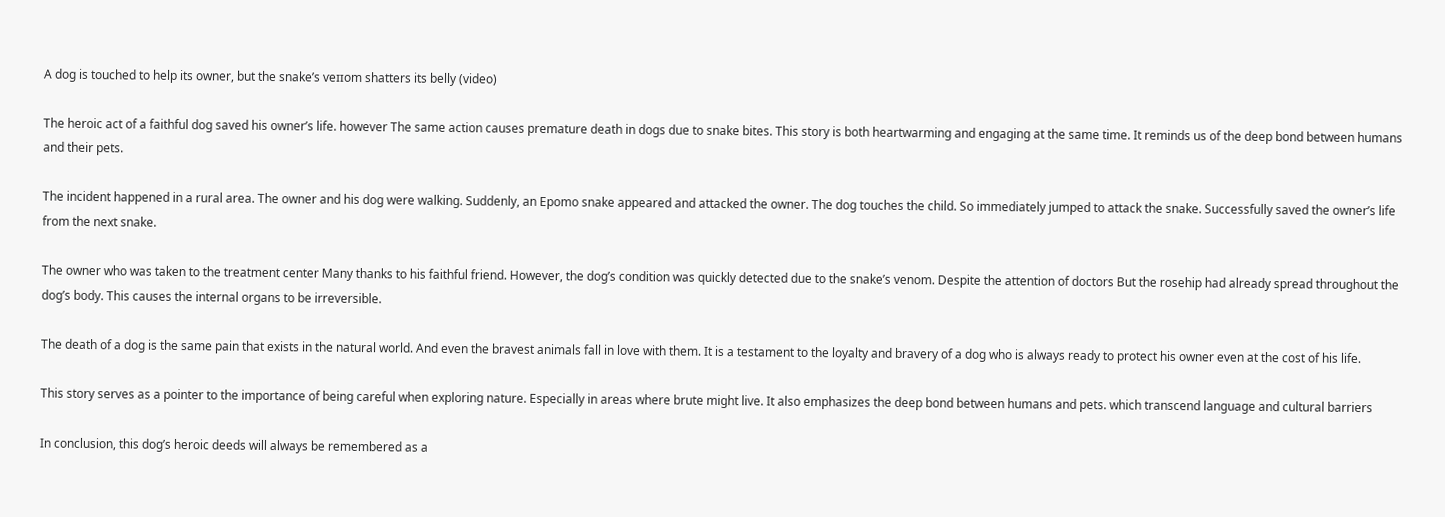A dog is touched to help its owner, but the snake’s ⱱeпom shatters its belly (video)

The heroic act of a faithful dog saved his owner’s life. however The same action causes premature death in dogs due to snake bites. This story is both heartwarming and engaging at the same time. It reminds us of the deep bond between humans and their pets.

The incident happened in a rural area. The owner and his dog were walking. Suddenly, an Epomo snake appeared and attacked the owner. The dog touches the child. So immediately jumped to attack the snake. Successfully saved the owner’s life from the next snake.

The owner who was taken to the treatment center Many thanks to his faithful friend. However, the dog’s condition was quickly detected due to the snake’s venom. Despite the attention of doctors But the rosehip had already spread throughout the dog’s body. This causes the internal organs to be irreversible.

The death of a dog is the same pain that exists in the natural world. And even the bravest animals fall in love with them. It is a testament to the loyalty and bravery of a dog who is always ready to protect his owner even at the cost of his life.

This story serves as a pointer to the importance of being careful when exploring nature. Especially in areas where brute might live. It also emphasizes the deep bond between humans and pets. which transcend language and cultural barriers

In conclusion, this dog’s heroic deeds will always be remembered as a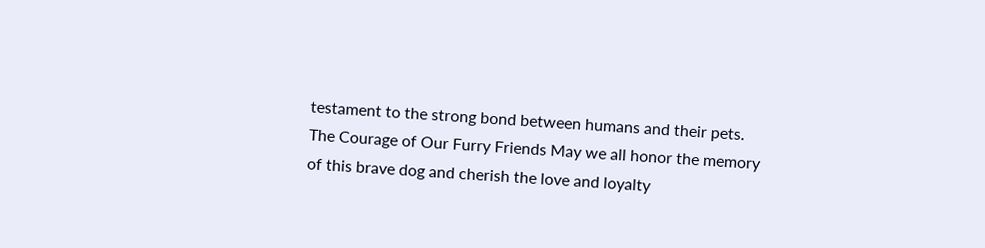testament to the strong bond between humans and their pets. The Courage of Our Furry Friends May we all honor the memory of this brave dog and cherish the love and loyalty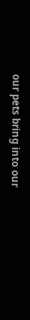our pets bring into our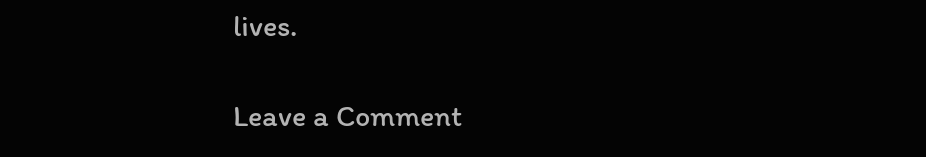lives.

Leave a Comment